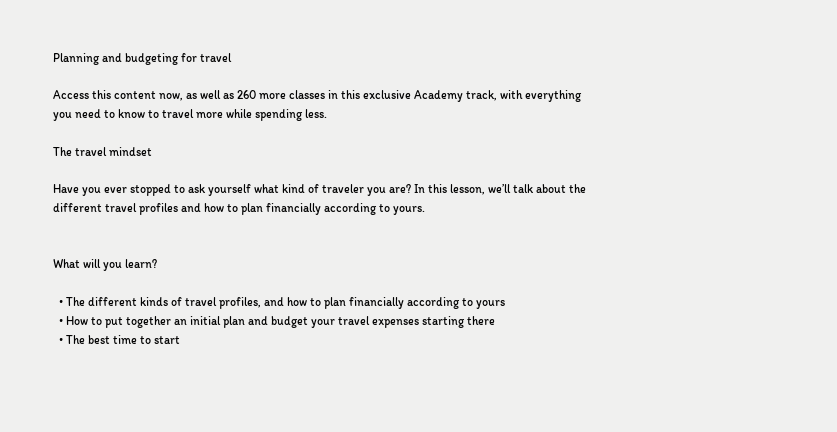Planning and budgeting for travel

Access this content now, as well as 260 more classes in this exclusive Academy track, with everything you need to know to travel more while spending less.

The travel mindset

Have you ever stopped to ask yourself what kind of traveler you are? In this lesson, we’ll talk about the different travel profiles and how to plan financially according to yours.


What will you learn?

  • The different kinds of travel profiles, and how to plan financially according to yours
  • How to put together an initial plan and budget your travel expenses starting there
  • The best time to start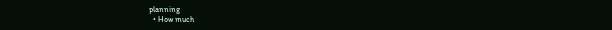planning
  • How much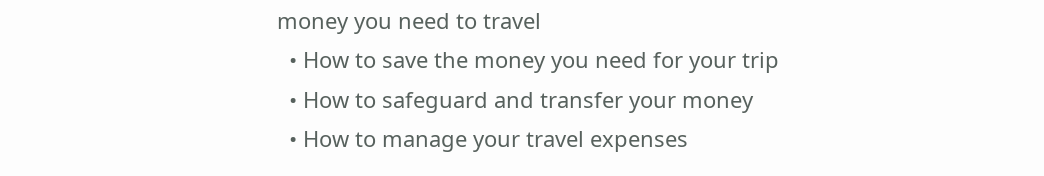money you need to travel
  • How to save the money you need for your trip
  • How to safeguard and transfer your money
  • How to manage your travel expenses